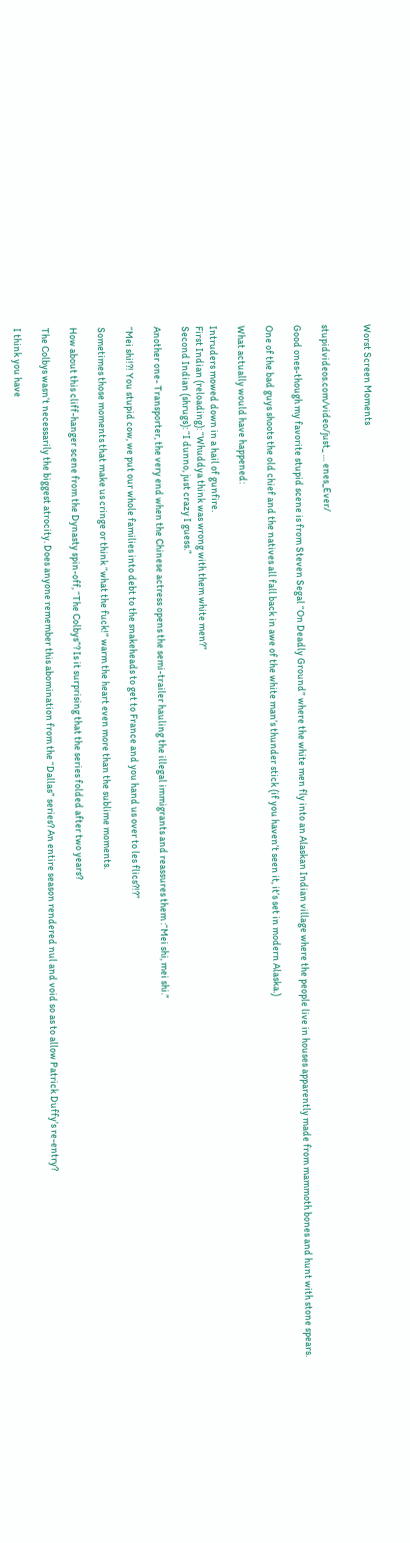Worst Screen Moments


stupidvideos.com/video/just_ … enes_Ever/

Good ones-though my favorite stupid scene is from Steven Segal “On Deadly Ground” where the white men fly into an Alaskan Indian village where the people live in houses apparently made from mammoth bones and hunt with stone spears.

One of the bad guys shoots the old chief and the natives all fall back in awe of the white man’s thunder stick (if you haven’t seen it, it’s set in modern Alaska.)

What actually would have happened:

Intruders mowed down in a hail of gunfire.
First Indian (reloading): “Whuddya think was wrong with them white men?”
Second Indian (shrugs): “I dunno, just crazy I guess.”

Another one- Transporter, the very end when the Chinese actress opens the semi-trailer hauling the illegal immigrants and reassures them :“Mei shi, mei shi.”

“Mei shi!?! You stupid cow, we put our whole families into debt to the snakeheads to get to France and you hand us over to les flics?!?”

Sometimes those moments that make us cringe or think “what the fuck!” warm the heart even more than the sublime moments.

How about this cliff-hanger scene from the Dynasty spin-off, “The Colbys”? Is it surprising that the series folded after two years?

The Colbys wasn’t necessarily the biggest atrocity. Does anyone remember this abomination from the “Dallas” series? An entire season rendered nul and void so as to allow Patrick Duffy’s re-entry?

I think you have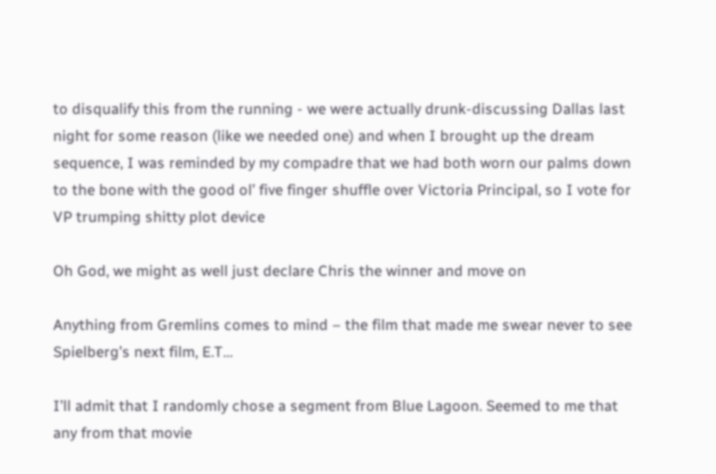to disqualify this from the running - we were actually drunk-discussing Dallas last night for some reason (like we needed one) and when I brought up the dream sequence, I was reminded by my compadre that we had both worn our palms down to the bone with the good ol’ five finger shuffle over Victoria Principal, so I vote for VP trumping shitty plot device

Oh God, we might as well just declare Chris the winner and move on

Anything from Gremlins comes to mind – the film that made me swear never to see Spielberg’s next film, E.T…

I’ll admit that I randomly chose a segment from Blue Lagoon. Seemed to me that any from that movie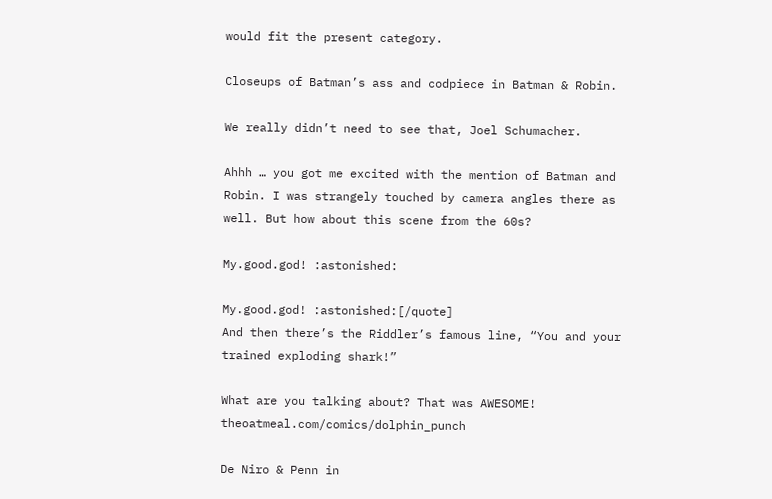would fit the present category.

Closeups of Batman’s ass and codpiece in Batman & Robin.

We really didn’t need to see that, Joel Schumacher.

Ahhh … you got me excited with the mention of Batman and Robin. I was strangely touched by camera angles there as well. But how about this scene from the 60s?

My.good.god! :astonished:

My.good.god! :astonished:[/quote]
And then there’s the Riddler’s famous line, “You and your trained exploding shark!”

What are you talking about? That was AWESOME! theoatmeal.com/comics/dolphin_punch

De Niro & Penn in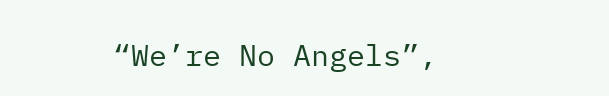“We’re No Angels”,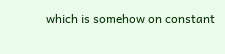which is somehow on constant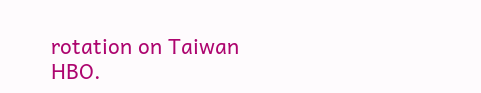rotation on Taiwan HBO.